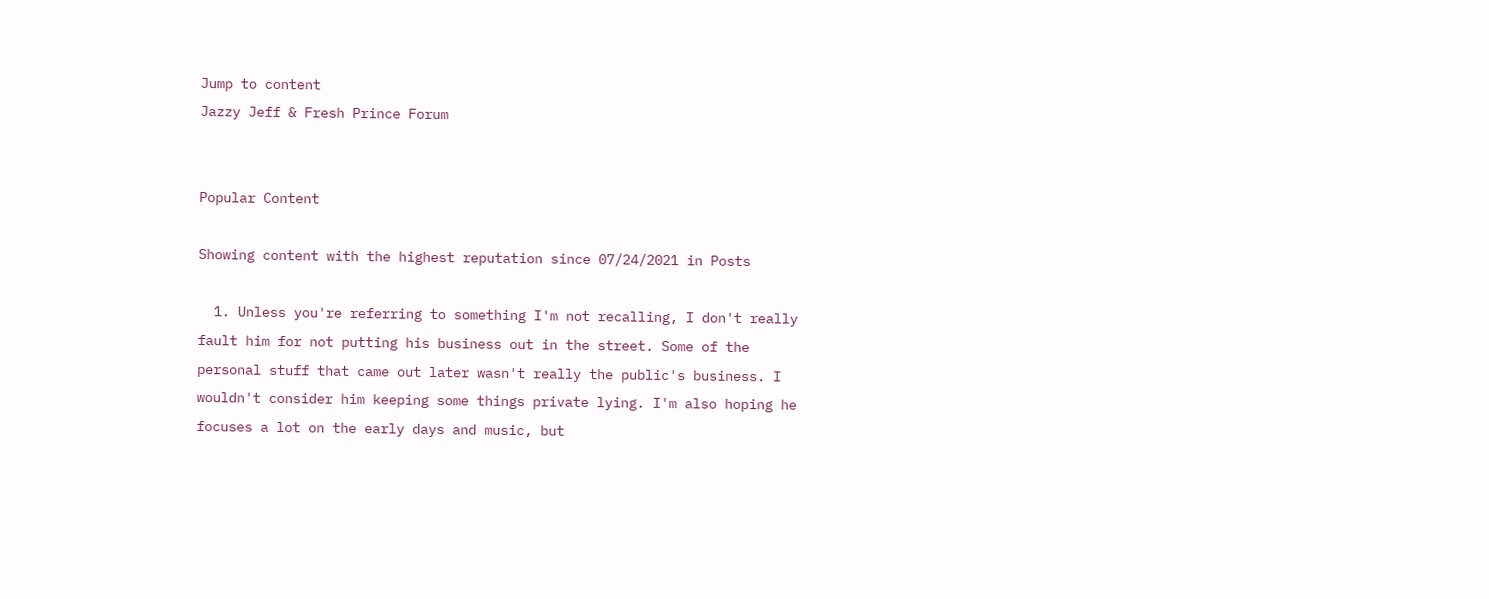Jump to content
Jazzy Jeff & Fresh Prince Forum


Popular Content

Showing content with the highest reputation since 07/24/2021 in Posts

  1. Unless you're referring to something I'm not recalling, I don't really fault him for not putting his business out in the street. Some of the personal stuff that came out later wasn't really the public's business. I wouldn't consider him keeping some things private lying. I'm also hoping he focuses a lot on the early days and music, but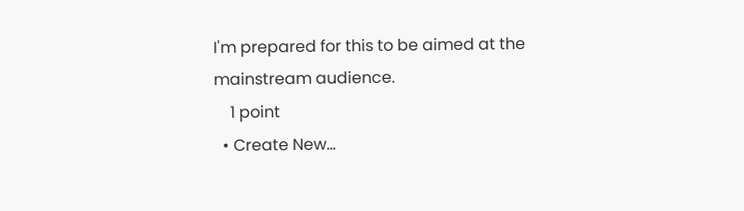I'm prepared for this to be aimed at the mainstream audience.
    1 point
  • Create New...